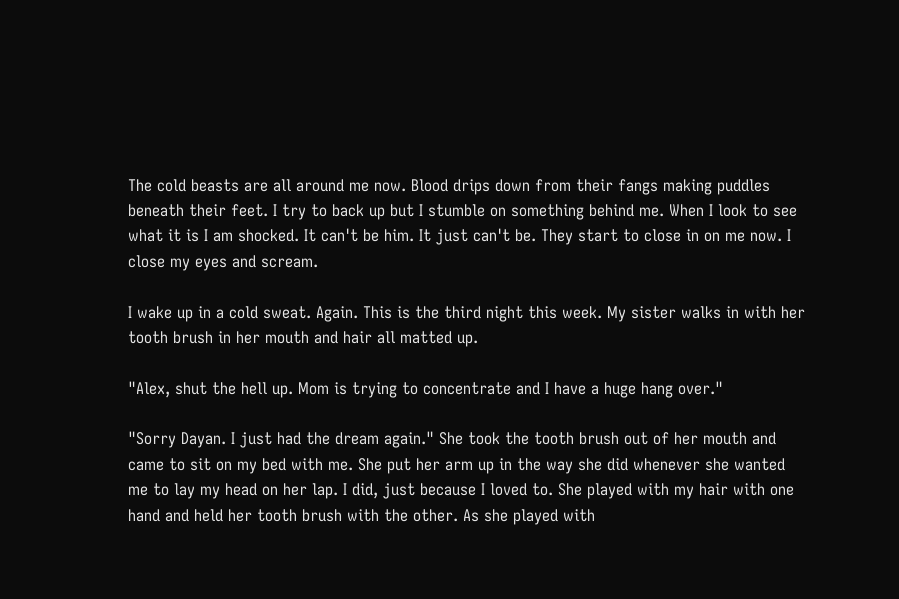The cold beasts are all around me now. Blood drips down from their fangs making puddles beneath their feet. I try to back up but I stumble on something behind me. When I look to see what it is I am shocked. It can't be him. It just can't be. They start to close in on me now. I close my eyes and scream.

I wake up in a cold sweat. Again. This is the third night this week. My sister walks in with her tooth brush in her mouth and hair all matted up.

"Alex, shut the hell up. Mom is trying to concentrate and I have a huge hang over."

"Sorry Dayan. I just had the dream again." She took the tooth brush out of her mouth and came to sit on my bed with me. She put her arm up in the way she did whenever she wanted me to lay my head on her lap. I did, just because I loved to. She played with my hair with one hand and held her tooth brush with the other. As she played with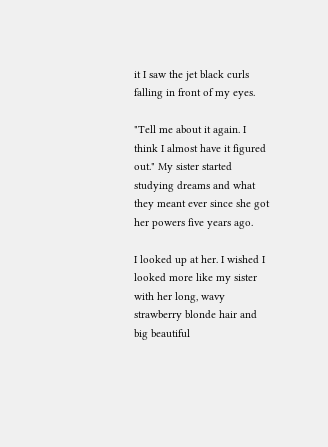it I saw the jet black curls falling in front of my eyes.

"Tell me about it again. I think I almost have it figured out." My sister started studying dreams and what they meant ever since she got her powers five years ago.

I looked up at her. I wished I looked more like my sister with her long, wavy strawberry blonde hair and big beautiful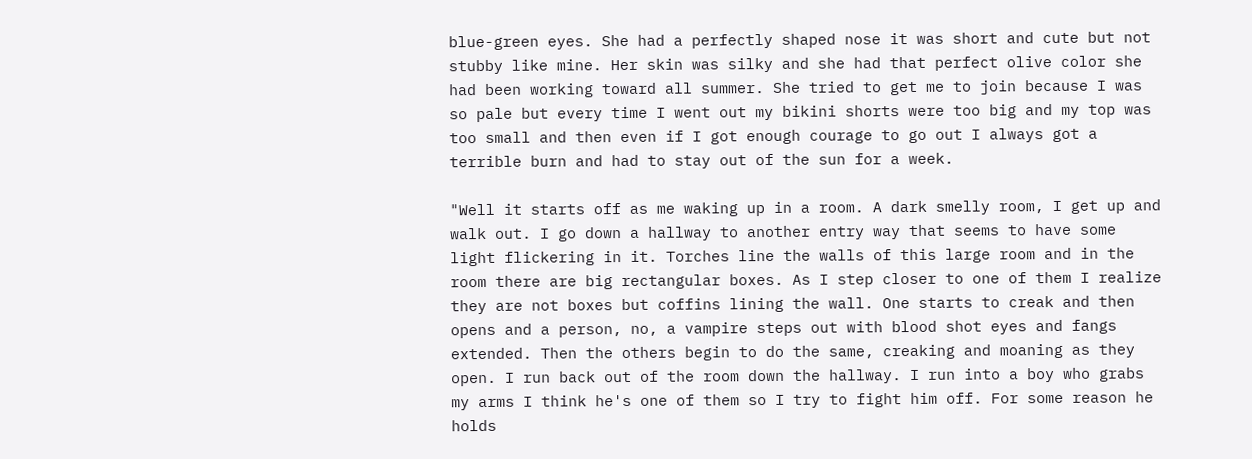blue-green eyes. She had a perfectly shaped nose it was short and cute but not stubby like mine. Her skin was silky and she had that perfect olive color she had been working toward all summer. She tried to get me to join because I was so pale but every time I went out my bikini shorts were too big and my top was too small and then even if I got enough courage to go out I always got a terrible burn and had to stay out of the sun for a week.

"Well it starts off as me waking up in a room. A dark smelly room, I get up and walk out. I go down a hallway to another entry way that seems to have some light flickering in it. Torches line the walls of this large room and in the room there are big rectangular boxes. As I step closer to one of them I realize they are not boxes but coffins lining the wall. One starts to creak and then opens and a person, no, a vampire steps out with blood shot eyes and fangs extended. Then the others begin to do the same, creaking and moaning as they open. I run back out of the room down the hallway. I run into a boy who grabs my arms I think he's one of them so I try to fight him off. For some reason he holds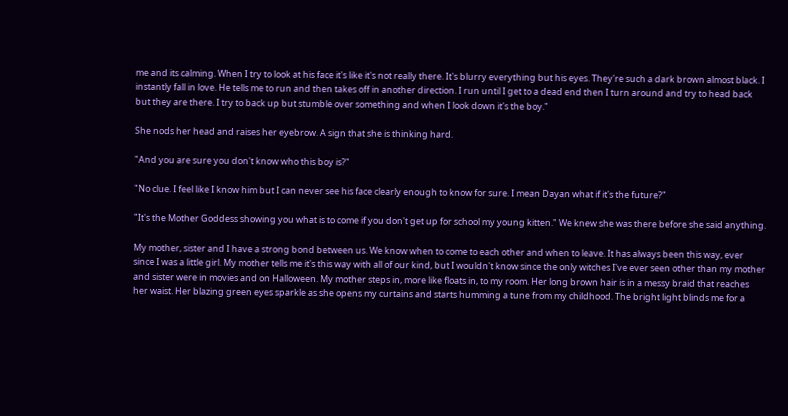me and its calming. When I try to look at his face it's like it's not really there. It's blurry everything but his eyes. They're such a dark brown almost black. I instantly fall in love. He tells me to run and then takes off in another direction. I run until I get to a dead end then I turn around and try to head back but they are there. I try to back up but stumble over something and when I look down it's the boy."

She nods her head and raises her eyebrow. A sign that she is thinking hard.

"And you are sure you don't know who this boy is?"

"No clue. I feel like I know him but I can never see his face clearly enough to know for sure. I mean Dayan what if it's the future?"

"It's the Mother Goddess showing you what is to come if you don't get up for school my young kitten." We knew she was there before she said anything.

My mother, sister and I have a strong bond between us. We know when to come to each other and when to leave. It has always been this way, ever since I was a little girl. My mother tells me it's this way with all of our kind, but I wouldn't know since the only witches I've ever seen other than my mother and sister were in movies and on Halloween. My mother steps in, more like floats in, to my room. Her long brown hair is in a messy braid that reaches her waist. Her blazing green eyes sparkle as she opens my curtains and starts humming a tune from my childhood. The bright light blinds me for a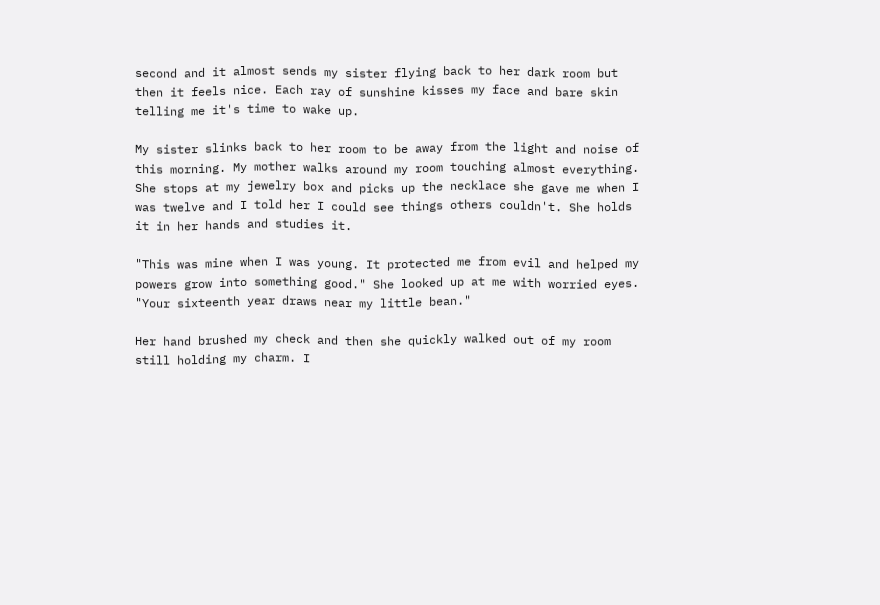second and it almost sends my sister flying back to her dark room but then it feels nice. Each ray of sunshine kisses my face and bare skin telling me it's time to wake up.

My sister slinks back to her room to be away from the light and noise of this morning. My mother walks around my room touching almost everything. She stops at my jewelry box and picks up the necklace she gave me when I was twelve and I told her I could see things others couldn't. She holds it in her hands and studies it.

"This was mine when I was young. It protected me from evil and helped my powers grow into something good." She looked up at me with worried eyes. "Your sixteenth year draws near my little bean."

Her hand brushed my check and then she quickly walked out of my room still holding my charm. I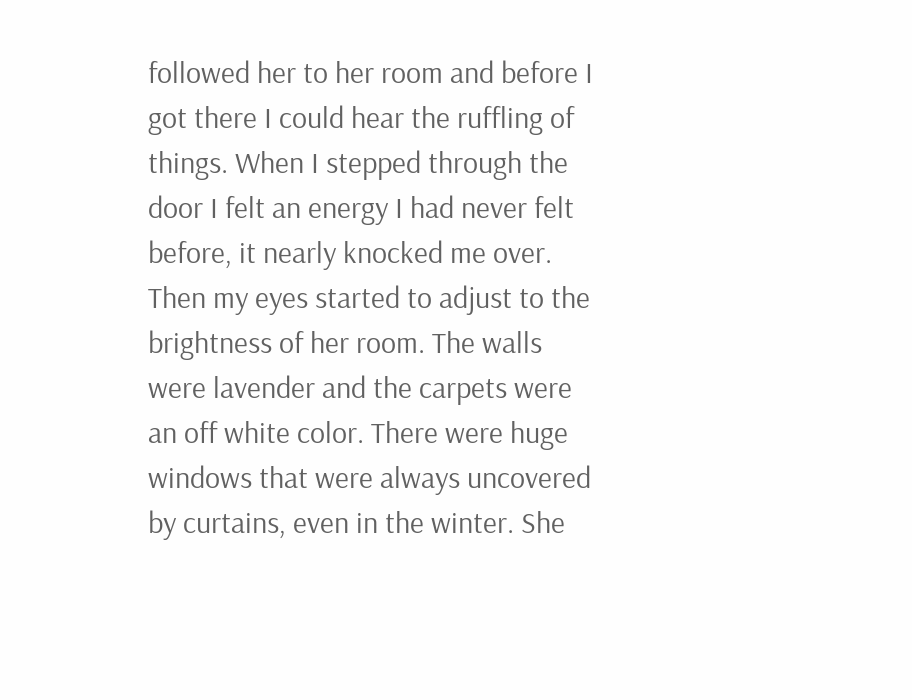followed her to her room and before I got there I could hear the ruffling of things. When I stepped through the door I felt an energy I had never felt before, it nearly knocked me over. Then my eyes started to adjust to the brightness of her room. The walls were lavender and the carpets were an off white color. There were huge windows that were always uncovered by curtains, even in the winter. She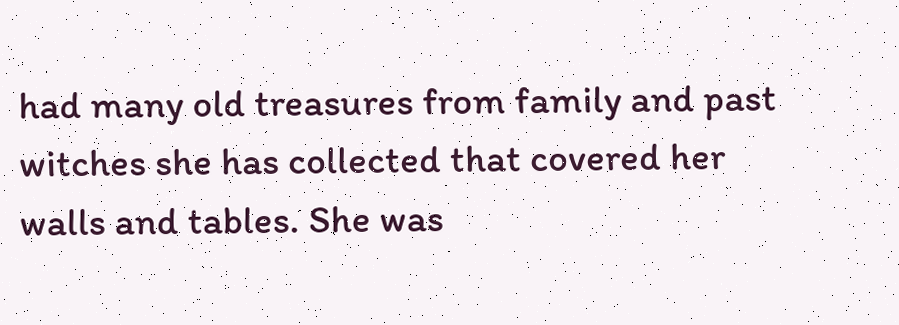had many old treasures from family and past witches she has collected that covered her walls and tables. She was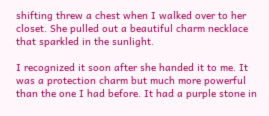shifting threw a chest when I walked over to her closet. She pulled out a beautiful charm necklace that sparkled in the sunlight.

I recognized it soon after she handed it to me. It was a protection charm but much more powerful than the one I had before. It had a purple stone in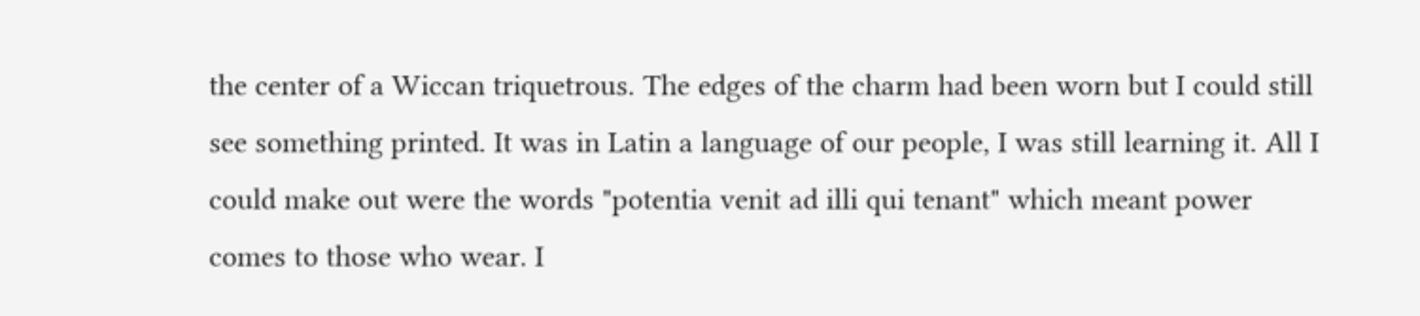the center of a Wiccan triquetrous. The edges of the charm had been worn but I could still see something printed. It was in Latin a language of our people, I was still learning it. All I could make out were the words "potentia venit ad illi qui tenant" which meant power comes to those who wear. I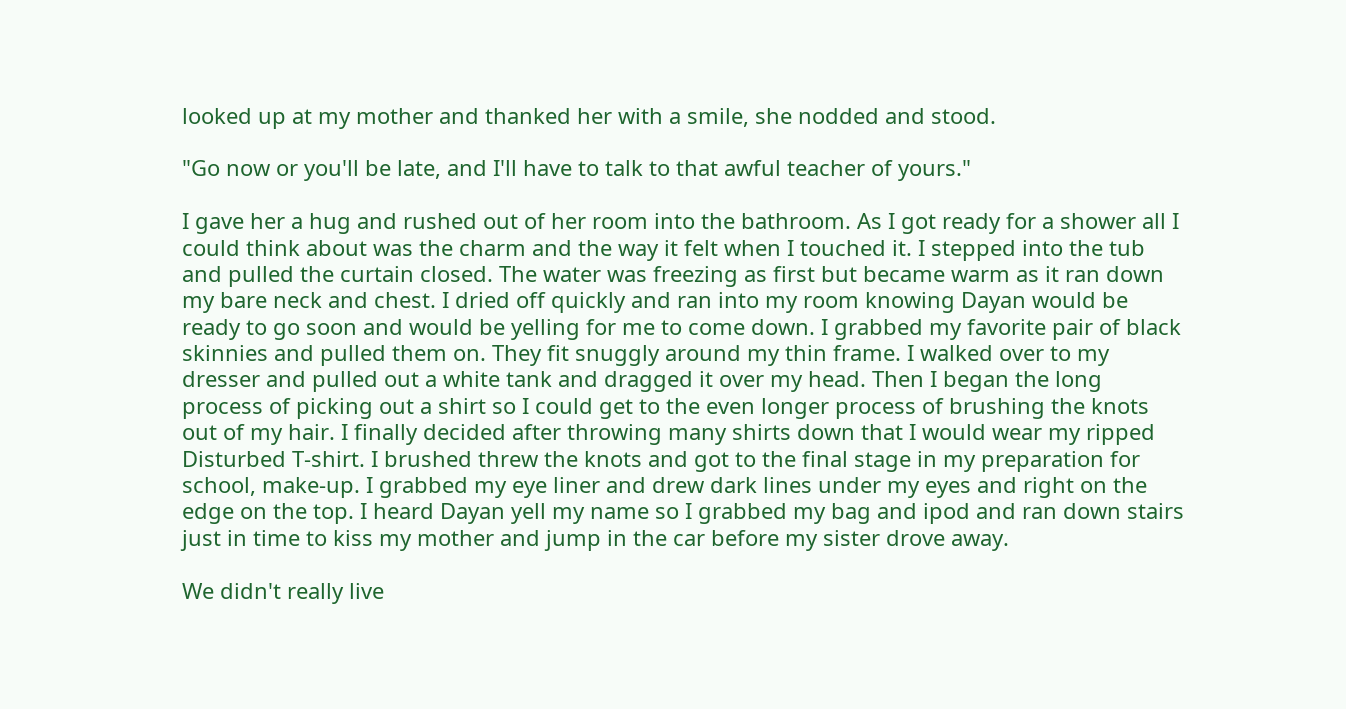looked up at my mother and thanked her with a smile, she nodded and stood.

"Go now or you'll be late, and I'll have to talk to that awful teacher of yours."

I gave her a hug and rushed out of her room into the bathroom. As I got ready for a shower all I could think about was the charm and the way it felt when I touched it. I stepped into the tub and pulled the curtain closed. The water was freezing as first but became warm as it ran down my bare neck and chest. I dried off quickly and ran into my room knowing Dayan would be ready to go soon and would be yelling for me to come down. I grabbed my favorite pair of black skinnies and pulled them on. They fit snuggly around my thin frame. I walked over to my dresser and pulled out a white tank and dragged it over my head. Then I began the long process of picking out a shirt so I could get to the even longer process of brushing the knots out of my hair. I finally decided after throwing many shirts down that I would wear my ripped Disturbed T-shirt. I brushed threw the knots and got to the final stage in my preparation for school, make-up. I grabbed my eye liner and drew dark lines under my eyes and right on the edge on the top. I heard Dayan yell my name so I grabbed my bag and ipod and ran down stairs just in time to kiss my mother and jump in the car before my sister drove away.

We didn't really live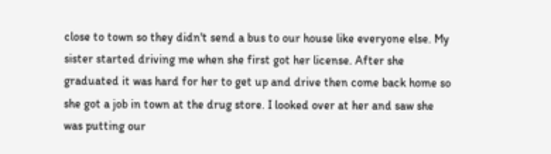close to town so they didn't send a bus to our house like everyone else. My sister started driving me when she first got her license. After she graduated it was hard for her to get up and drive then come back home so she got a job in town at the drug store. I looked over at her and saw she was putting our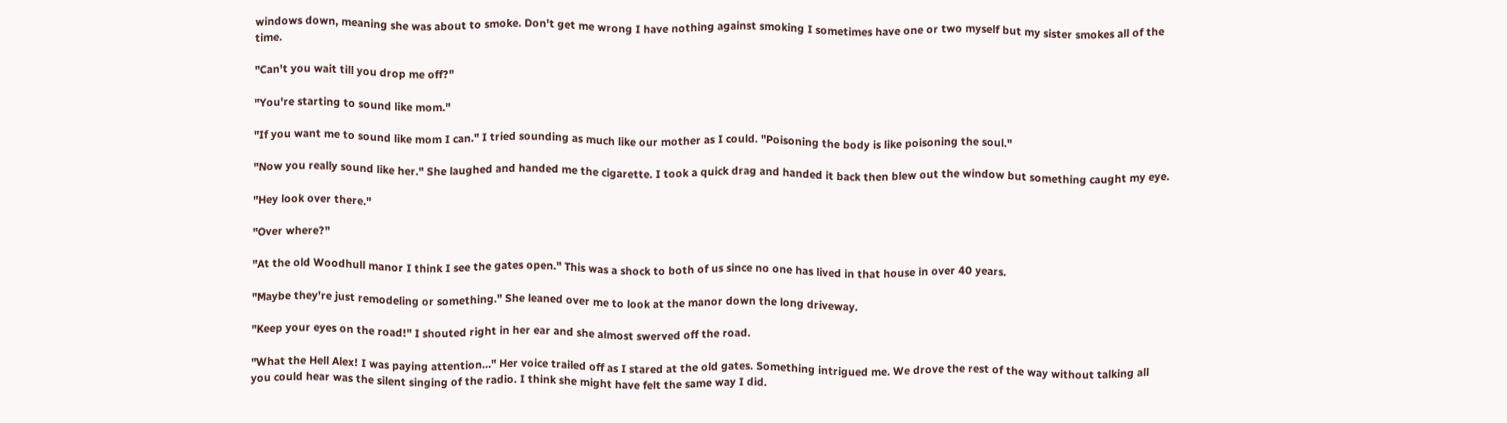windows down, meaning she was about to smoke. Don't get me wrong I have nothing against smoking I sometimes have one or two myself but my sister smokes all of the time.

"Can't you wait till you drop me off?"

"You're starting to sound like mom."

"If you want me to sound like mom I can." I tried sounding as much like our mother as I could. "Poisoning the body is like poisoning the soul."

"Now you really sound like her." She laughed and handed me the cigarette. I took a quick drag and handed it back then blew out the window but something caught my eye.

"Hey look over there."

"Over where?"

"At the old Woodhull manor I think I see the gates open." This was a shock to both of us since no one has lived in that house in over 40 years.

"Maybe they're just remodeling or something." She leaned over me to look at the manor down the long driveway.

"Keep your eyes on the road!" I shouted right in her ear and she almost swerved off the road.

"What the Hell Alex! I was paying attention…" Her voice trailed off as I stared at the old gates. Something intrigued me. We drove the rest of the way without talking all you could hear was the silent singing of the radio. I think she might have felt the same way I did.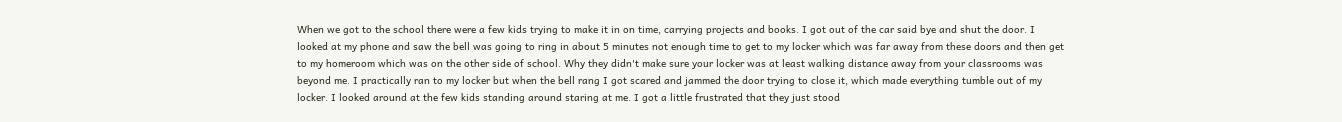When we got to the school there were a few kids trying to make it in on time, carrying projects and books. I got out of the car said bye and shut the door. I looked at my phone and saw the bell was going to ring in about 5 minutes not enough time to get to my locker which was far away from these doors and then get to my homeroom which was on the other side of school. Why they didn't make sure your locker was at least walking distance away from your classrooms was beyond me. I practically ran to my locker but when the bell rang I got scared and jammed the door trying to close it, which made everything tumble out of my locker. I looked around at the few kids standing around staring at me. I got a little frustrated that they just stood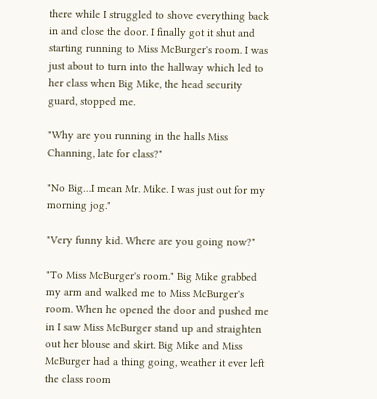there while I struggled to shove everything back in and close the door. I finally got it shut and starting running to Miss McBurger's room. I was just about to turn into the hallway which led to her class when Big Mike, the head security guard, stopped me.

"Why are you running in the halls Miss Channing, late for class?"

"No Big…I mean Mr. Mike. I was just out for my morning jog."

"Very funny kid. Where are you going now?"

"To Miss McBurger's room." Big Mike grabbed my arm and walked me to Miss McBurger's room. When he opened the door and pushed me in I saw Miss McBurger stand up and straighten out her blouse and skirt. Big Mike and Miss McBurger had a thing going, weather it ever left the class room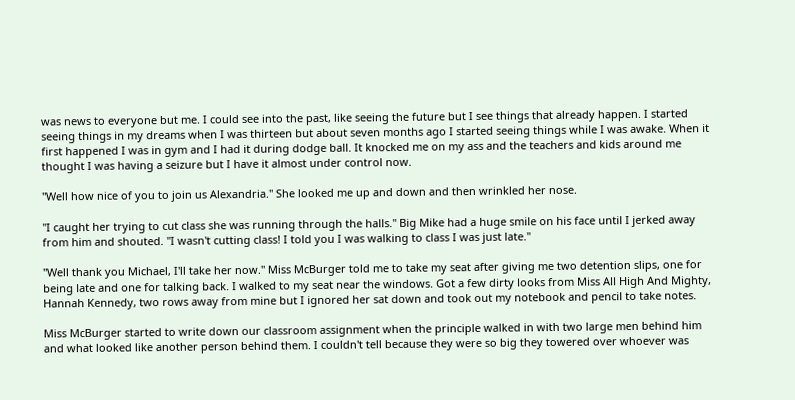was news to everyone but me. I could see into the past, like seeing the future but I see things that already happen. I started seeing things in my dreams when I was thirteen but about seven months ago I started seeing things while I was awake. When it first happened I was in gym and I had it during dodge ball. It knocked me on my ass and the teachers and kids around me thought I was having a seizure but I have it almost under control now.

"Well how nice of you to join us Alexandria." She looked me up and down and then wrinkled her nose.

"I caught her trying to cut class she was running through the halls." Big Mike had a huge smile on his face until I jerked away from him and shouted. "I wasn't cutting class! I told you I was walking to class I was just late."

"Well thank you Michael, I'll take her now." Miss McBurger told me to take my seat after giving me two detention slips, one for being late and one for talking back. I walked to my seat near the windows. Got a few dirty looks from Miss All High And Mighty, Hannah Kennedy, two rows away from mine but I ignored her sat down and took out my notebook and pencil to take notes.

Miss McBurger started to write down our classroom assignment when the principle walked in with two large men behind him and what looked like another person behind them. I couldn't tell because they were so big they towered over whoever was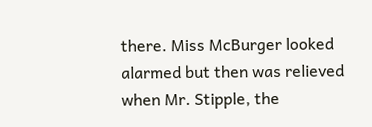there. Miss McBurger looked alarmed but then was relieved when Mr. Stipple, the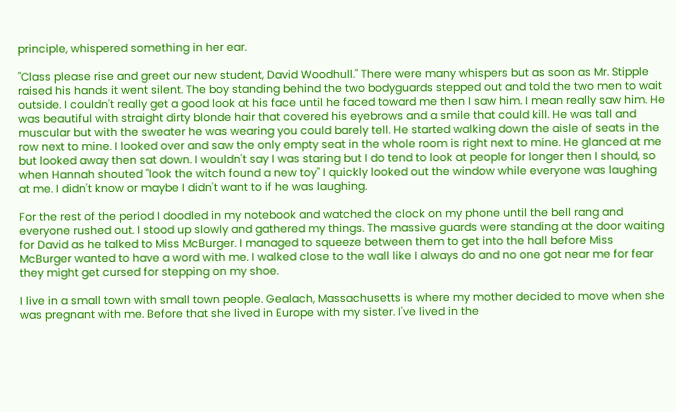principle, whispered something in her ear.

"Class please rise and greet our new student, David Woodhull." There were many whispers but as soon as Mr. Stipple raised his hands it went silent. The boy standing behind the two bodyguards stepped out and told the two men to wait outside. I couldn't really get a good look at his face until he faced toward me then I saw him. I mean really saw him. He was beautiful with straight dirty blonde hair that covered his eyebrows and a smile that could kill. He was tall and muscular but with the sweater he was wearing you could barely tell. He started walking down the aisle of seats in the row next to mine. I looked over and saw the only empty seat in the whole room is right next to mine. He glanced at me but looked away then sat down. I wouldn't say I was staring but I do tend to look at people for longer then I should, so when Hannah shouted "look the witch found a new toy" I quickly looked out the window while everyone was laughing at me. I didn't know or maybe I didn't want to if he was laughing.

For the rest of the period I doodled in my notebook and watched the clock on my phone until the bell rang and everyone rushed out. I stood up slowly and gathered my things. The massive guards were standing at the door waiting for David as he talked to Miss McBurger. I managed to squeeze between them to get into the hall before Miss McBurger wanted to have a word with me. I walked close to the wall like I always do and no one got near me for fear they might get cursed for stepping on my shoe.

I live in a small town with small town people. Gealach, Massachusetts is where my mother decided to move when she was pregnant with me. Before that she lived in Europe with my sister. I've lived in the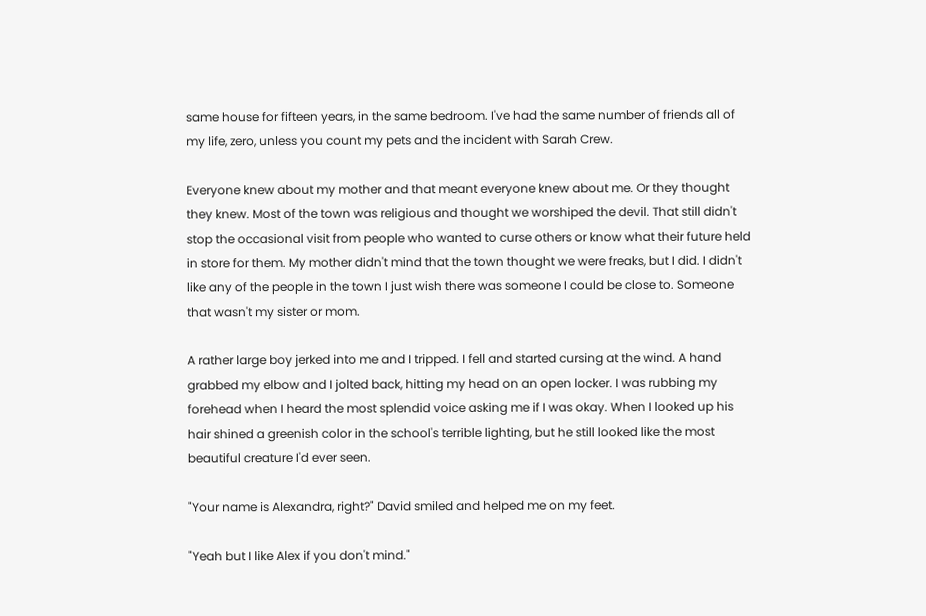same house for fifteen years, in the same bedroom. I've had the same number of friends all of my life, zero, unless you count my pets and the incident with Sarah Crew.

Everyone knew about my mother and that meant everyone knew about me. Or they thought they knew. Most of the town was religious and thought we worshiped the devil. That still didn't stop the occasional visit from people who wanted to curse others or know what their future held in store for them. My mother didn't mind that the town thought we were freaks, but I did. I didn't like any of the people in the town I just wish there was someone I could be close to. Someone that wasn't my sister or mom.

A rather large boy jerked into me and I tripped. I fell and started cursing at the wind. A hand grabbed my elbow and I jolted back, hitting my head on an open locker. I was rubbing my forehead when I heard the most splendid voice asking me if I was okay. When I looked up his hair shined a greenish color in the school's terrible lighting, but he still looked like the most beautiful creature I'd ever seen.

"Your name is Alexandra, right?" David smiled and helped me on my feet.

"Yeah but I like Alex if you don't mind."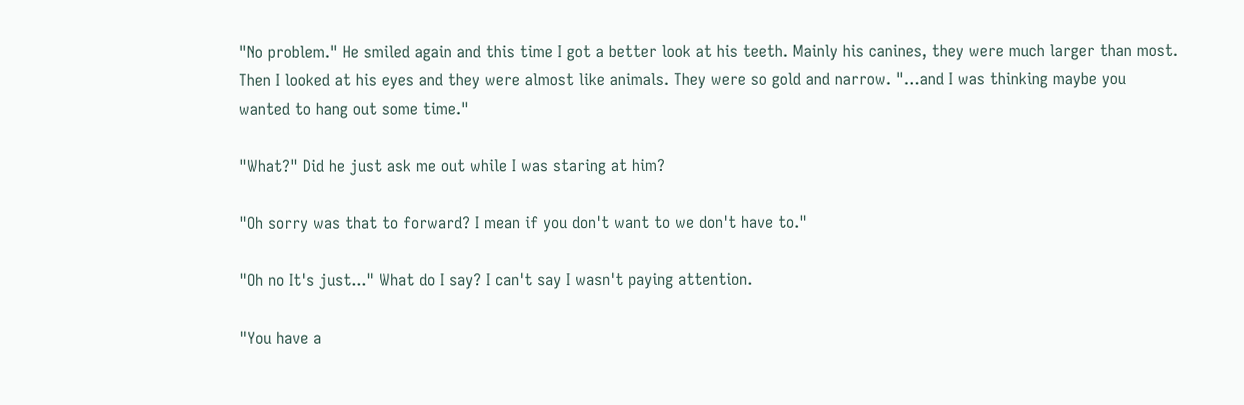"No problem." He smiled again and this time I got a better look at his teeth. Mainly his canines, they were much larger than most. Then I looked at his eyes and they were almost like animals. They were so gold and narrow. "…and I was thinking maybe you wanted to hang out some time."

"What?" Did he just ask me out while I was staring at him?

"Oh sorry was that to forward? I mean if you don't want to we don't have to."

"Oh no It's just..." What do I say? I can't say I wasn't paying attention.

"You have a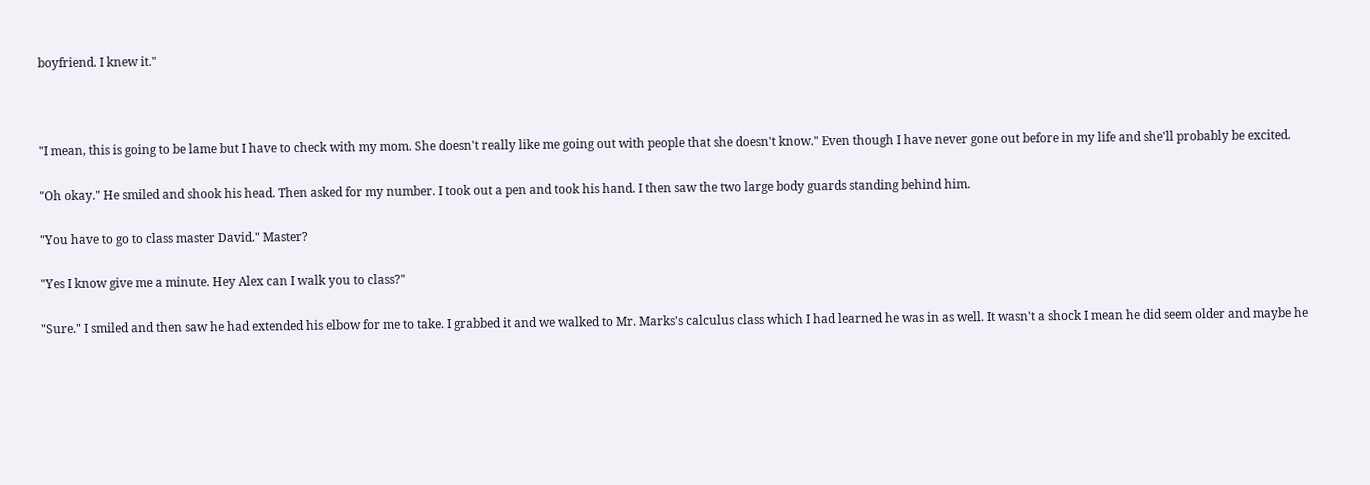boyfriend. I knew it."



"I mean, this is going to be lame but I have to check with my mom. She doesn't really like me going out with people that she doesn't know." Even though I have never gone out before in my life and she'll probably be excited.

"Oh okay." He smiled and shook his head. Then asked for my number. I took out a pen and took his hand. I then saw the two large body guards standing behind him.

"You have to go to class master David." Master?

"Yes I know give me a minute. Hey Alex can I walk you to class?"

"Sure." I smiled and then saw he had extended his elbow for me to take. I grabbed it and we walked to Mr. Marks's calculus class which I had learned he was in as well. It wasn't a shock I mean he did seem older and maybe he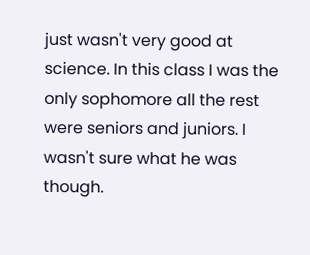just wasn't very good at science. In this class I was the only sophomore all the rest were seniors and juniors. I wasn't sure what he was though.